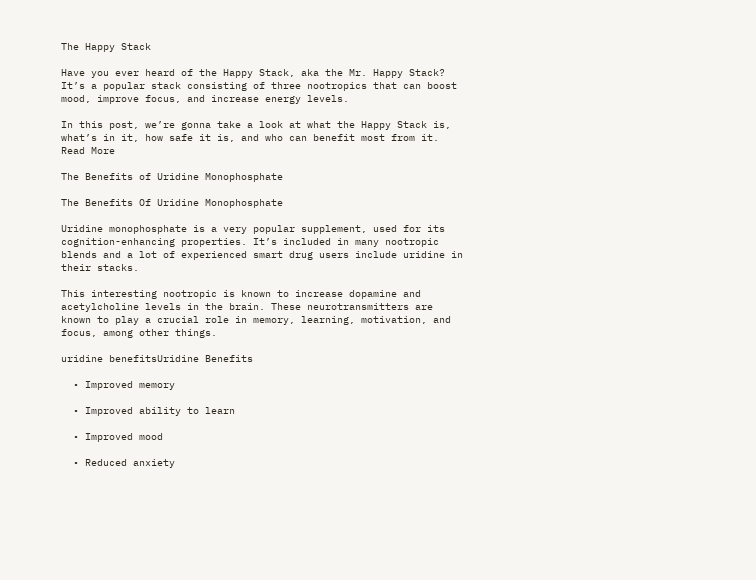The Happy Stack

Have you ever heard of the Happy Stack, aka the Mr. Happy Stack? It’s a popular stack consisting of three nootropics that can boost mood, improve focus, and increase energy levels.

In this post, we’re gonna take a look at what the Happy Stack is, what’s in it, how safe it is, and who can benefit most from it.
Read More

The Benefits of Uridine Monophosphate

The Benefits Of Uridine Monophosphate

Uridine monophosphate is a very popular supplement, used for its cognition-enhancing properties. It’s included in many nootropic blends and a lot of experienced smart drug users include uridine in their stacks.

This interesting nootropic is known to increase dopamine and acetylcholine levels in the brain. These neurotransmitters are known to play a crucial role in memory, learning, motivation, and focus, among other things.

uridine benefitsUridine Benefits

  • Improved memory

  • Improved ability to learn

  • Improved mood

  • Reduced anxiety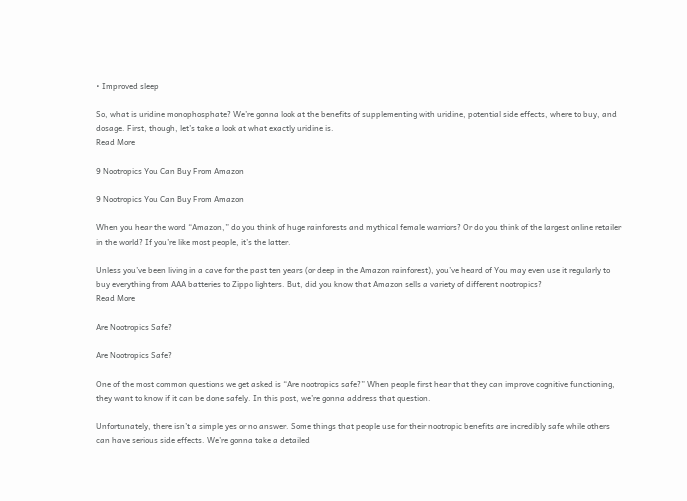• Improved sleep

So, what is uridine monophosphate? We’re gonna look at the benefits of supplementing with uridine, potential side effects, where to buy, and dosage. First, though, let’s take a look at what exactly uridine is.
Read More

9 Nootropics You Can Buy From Amazon

9 Nootropics You Can Buy From Amazon

When you hear the word “Amazon,” do you think of huge rainforests and mythical female warriors? Or do you think of the largest online retailer in the world? If you’re like most people, it’s the latter.

Unless you’ve been living in a cave for the past ten years (or deep in the Amazon rainforest), you’ve heard of You may even use it regularly to buy everything from AAA batteries to Zippo lighters. But, did you know that Amazon sells a variety of different nootropics?
Read More

Are Nootropics Safe?

Are Nootropics Safe?

One of the most common questions we get asked is “Are nootropics safe?” When people first hear that they can improve cognitive functioning, they want to know if it can be done safely. In this post, we’re gonna address that question.

Unfortunately, there isn’t a simple yes or no answer. Some things that people use for their nootropic benefits are incredibly safe while others can have serious side effects. We’re gonna take a detailed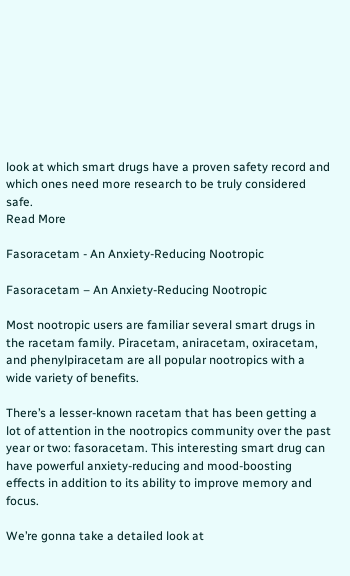look at which smart drugs have a proven safety record and which ones need more research to be truly considered safe.
Read More

Fasoracetam - An Anxiety-Reducing Nootropic

Fasoracetam – An Anxiety-Reducing Nootropic

Most nootropic users are familiar several smart drugs in the racetam family. Piracetam, aniracetam, oxiracetam, and phenylpiracetam are all popular nootropics with a wide variety of benefits.

There’s a lesser-known racetam that has been getting a lot of attention in the nootropics community over the past year or two: fasoracetam. This interesting smart drug can have powerful anxiety-reducing and mood-boosting effects in addition to its ability to improve memory and focus.

We’re gonna take a detailed look at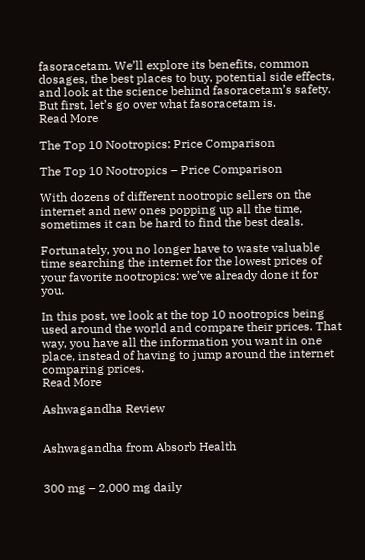fasoracetam. We’ll explore its benefits, common dosages, the best places to buy, potential side effects, and look at the science behind fasoracetam’s safety. But first, let’s go over what fasoracetam is.
Read More

The Top 10 Nootropics: Price Comparison

The Top 10 Nootropics – Price Comparison

With dozens of different nootropic sellers on the internet and new ones popping up all the time, sometimes it can be hard to find the best deals.

Fortunately, you no longer have to waste valuable time searching the internet for the lowest prices of your favorite nootropics: we’ve already done it for you.

In this post, we look at the top 10 nootropics being used around the world and compare their prices. That way, you have all the information you want in one place, instead of having to jump around the internet comparing prices.
Read More

Ashwagandha Review


Ashwagandha from Absorb Health


300 mg – 2,000 mg daily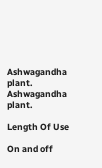Ashwagandha plant.
Ashwagandha plant.

Length Of Use

On and off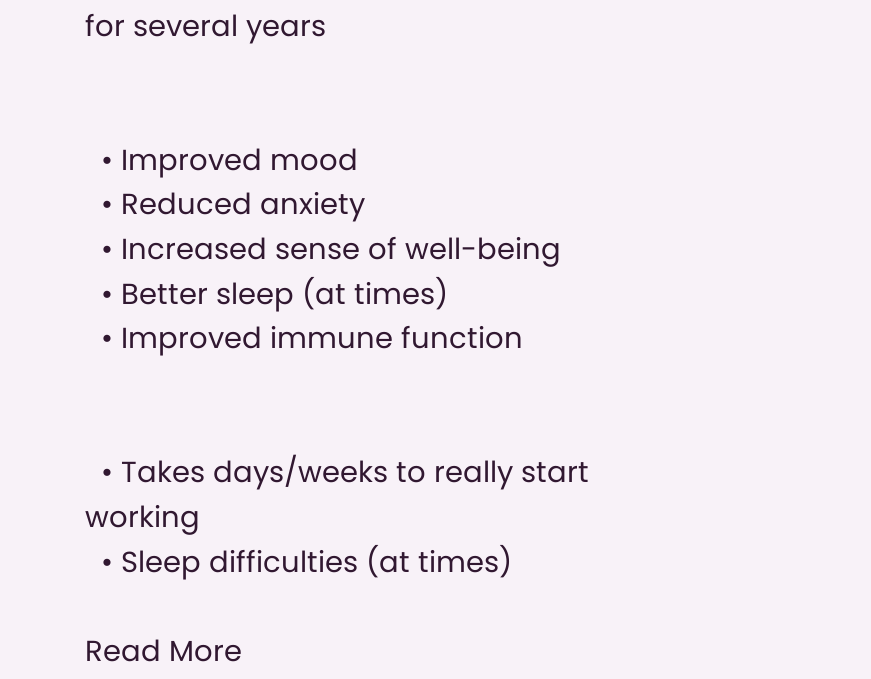for several years


  • Improved mood
  • Reduced anxiety
  • Increased sense of well-being
  • Better sleep (at times)
  • Improved immune function


  • Takes days/weeks to really start working
  • Sleep difficulties (at times)

Read More